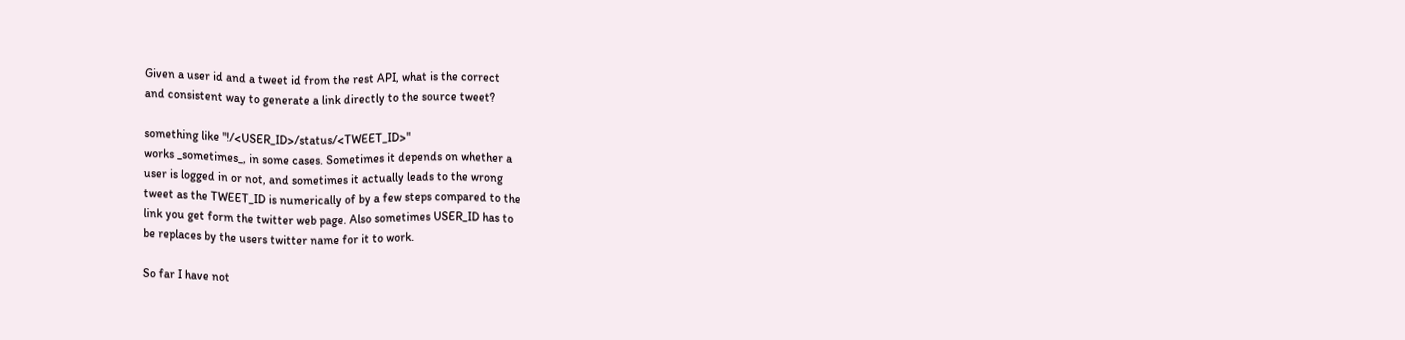Given a user id and a tweet id from the rest API, what is the correct
and consistent way to generate a link directly to the source tweet?

something like "!/<USER_ID>/status/<TWEET_ID>"
works _sometimes_, in some cases. Sometimes it depends on whether a
user is logged in or not, and sometimes it actually leads to the wrong
tweet as the TWEET_ID is numerically of by a few steps compared to the
link you get form the twitter web page. Also sometimes USER_ID has to
be replaces by the users twitter name for it to work.

So far I have not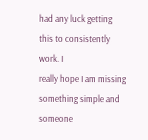had any luck getting this to consistently work. I
really hope I am missing something simple and someone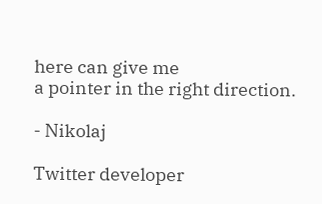here can give me
a pointer in the right direction.

- Nikolaj

Twitter developer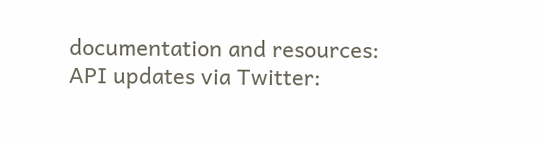documentation and resources:
API updates via Twitter: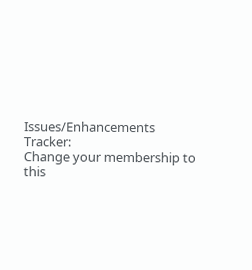Issues/Enhancements Tracker:
Change your membership to this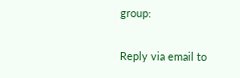group:

Reply via email to